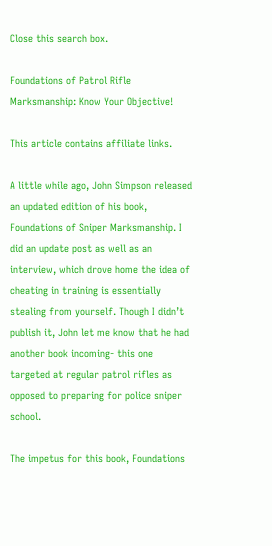Close this search box.

Foundations of Patrol Rifle Marksmanship: Know Your Objective!

This article contains affiliate links.

A little while ago, John Simpson released an updated edition of his book, Foundations of Sniper Marksmanship. I did an update post as well as an interview, which drove home the idea of cheating in training is essentially stealing from yourself. Though I didn’t publish it, John let me know that he had another book incoming- this one targeted at regular patrol rifles as opposed to preparing for police sniper school.

The impetus for this book, Foundations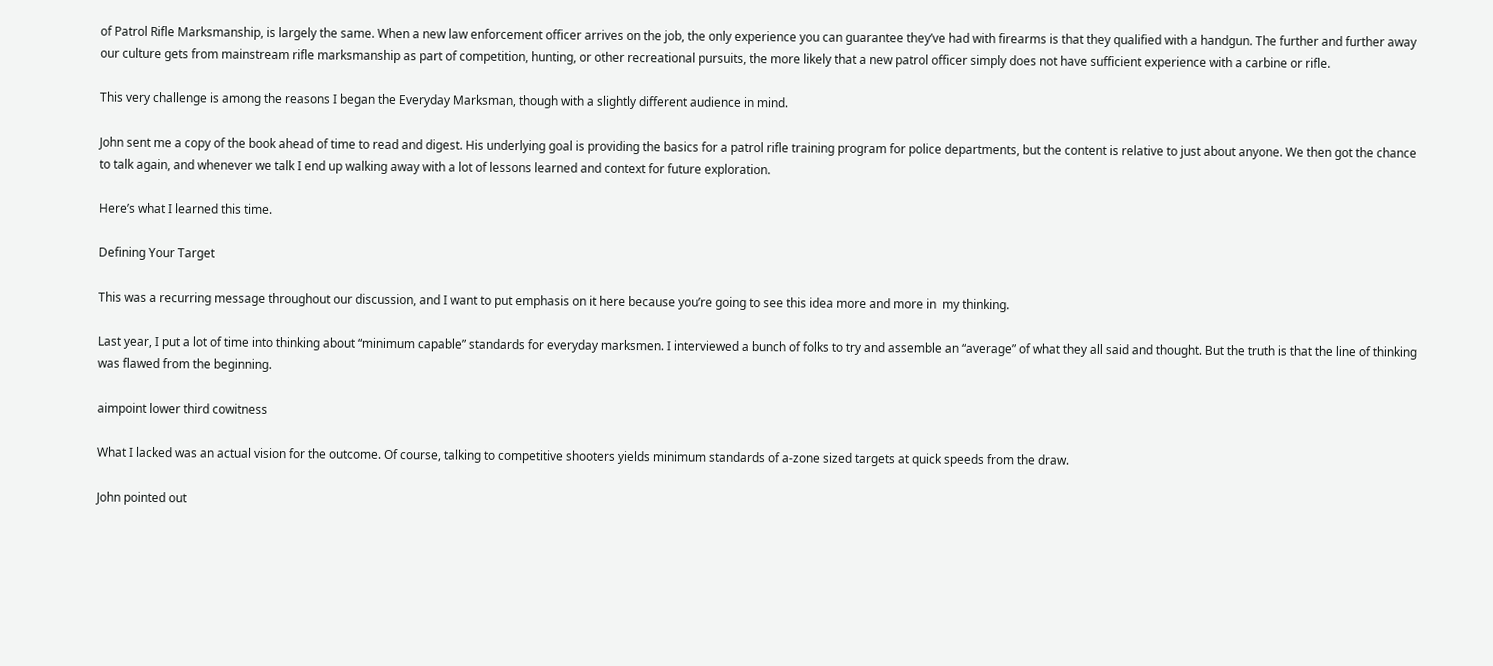of Patrol Rifle Marksmanship, is largely the same. When a new law enforcement officer arrives on the job, the only experience you can guarantee they’ve had with firearms is that they qualified with a handgun. The further and further away our culture gets from mainstream rifle marksmanship as part of competition, hunting, or other recreational pursuits, the more likely that a new patrol officer simply does not have sufficient experience with a carbine or rifle.

This very challenge is among the reasons I began the Everyday Marksman, though with a slightly different audience in mind.

John sent me a copy of the book ahead of time to read and digest. His underlying goal is providing the basics for a patrol rifle training program for police departments, but the content is relative to just about anyone. We then got the chance to talk again, and whenever we talk I end up walking away with a lot of lessons learned and context for future exploration.

Here’s what I learned this time.

Defining Your Target

This was a recurring message throughout our discussion, and I want to put emphasis on it here because you’re going to see this idea more and more in  my thinking.

Last year, I put a lot of time into thinking about “minimum capable” standards for everyday marksmen. I interviewed a bunch of folks to try and assemble an “average” of what they all said and thought. But the truth is that the line of thinking was flawed from the beginning.

aimpoint lower third cowitness

What I lacked was an actual vision for the outcome. Of course, talking to competitive shooters yields minimum standards of a-zone sized targets at quick speeds from the draw.

John pointed out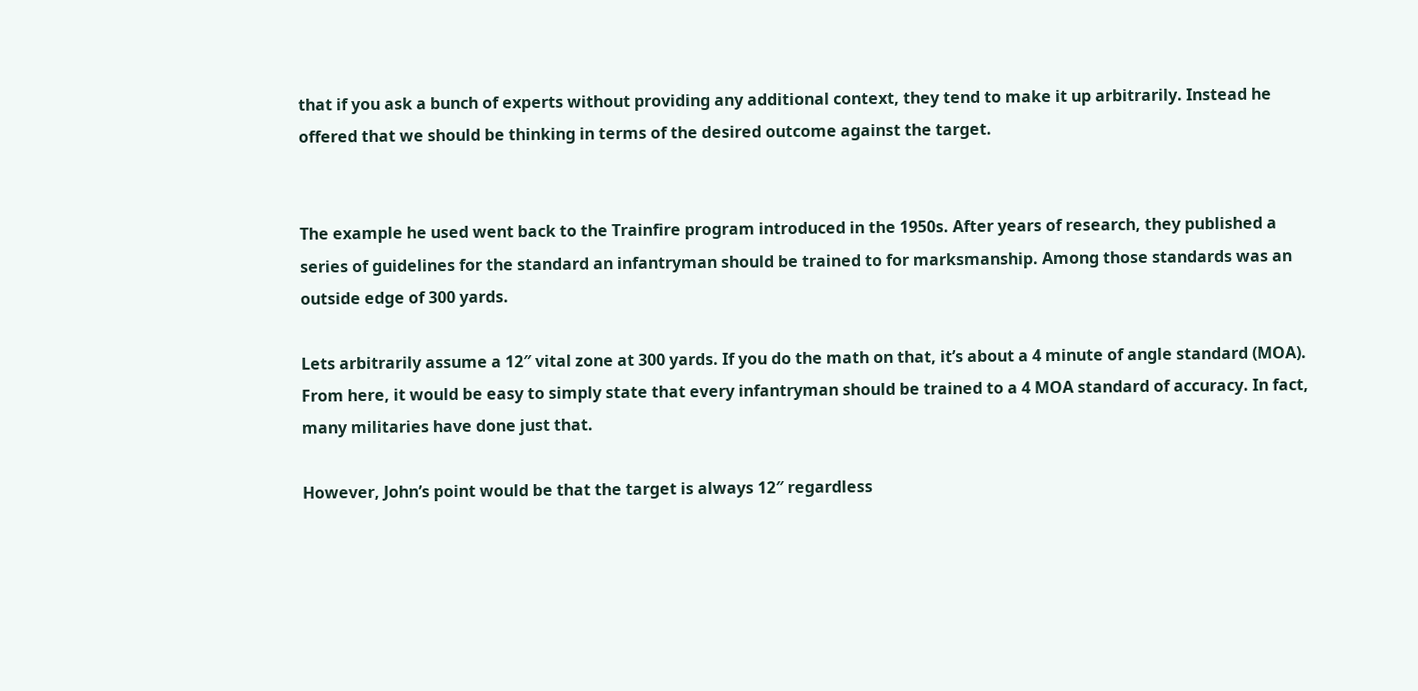that if you ask a bunch of experts without providing any additional context, they tend to make it up arbitrarily. Instead he offered that we should be thinking in terms of the desired outcome against the target.


The example he used went back to the Trainfire program introduced in the 1950s. After years of research, they published a series of guidelines for the standard an infantryman should be trained to for marksmanship. Among those standards was an outside edge of 300 yards.

Lets arbitrarily assume a 12″ vital zone at 300 yards. If you do the math on that, it’s about a 4 minute of angle standard (MOA). From here, it would be easy to simply state that every infantryman should be trained to a 4 MOA standard of accuracy. In fact, many militaries have done just that.

However, John’s point would be that the target is always 12″ regardless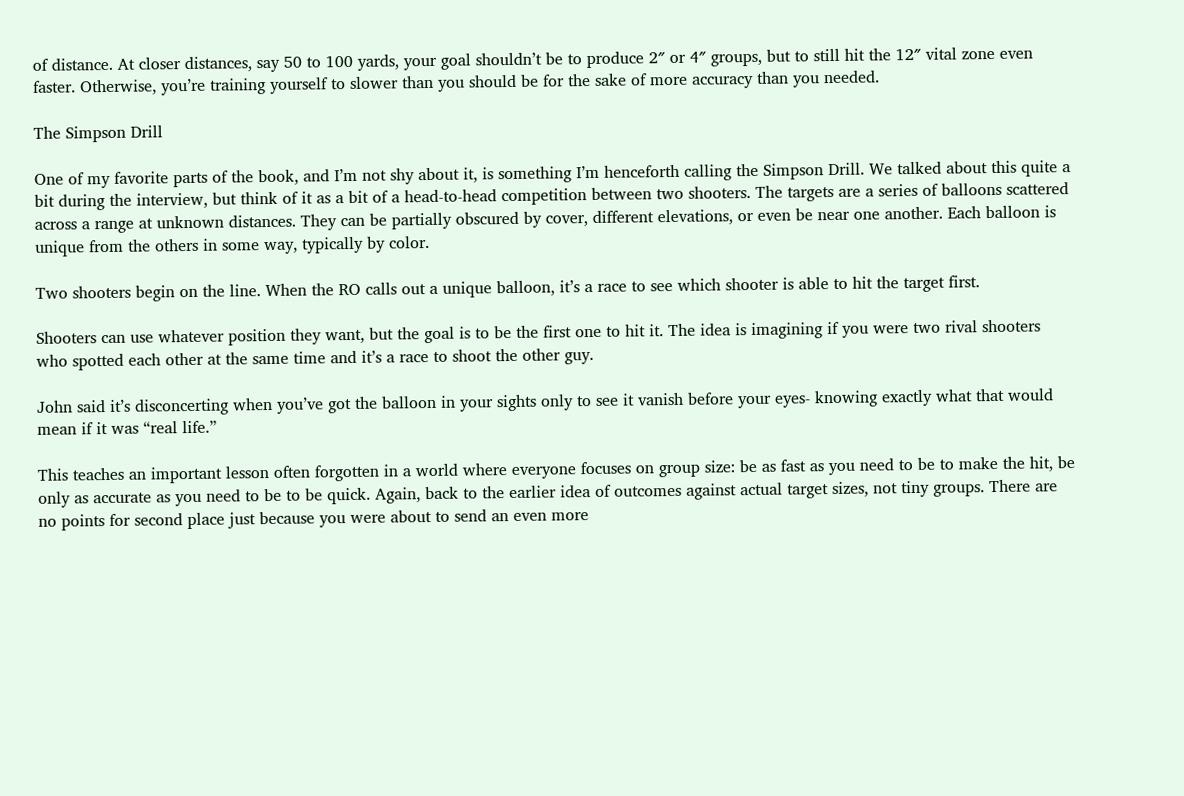of distance. At closer distances, say 50 to 100 yards, your goal shouldn’t be to produce 2″ or 4″ groups, but to still hit the 12″ vital zone even faster. Otherwise, you’re training yourself to slower than you should be for the sake of more accuracy than you needed.

The Simpson Drill

One of my favorite parts of the book, and I’m not shy about it, is something I’m henceforth calling the Simpson Drill. We talked about this quite a bit during the interview, but think of it as a bit of a head-to-head competition between two shooters. The targets are a series of balloons scattered across a range at unknown distances. They can be partially obscured by cover, different elevations, or even be near one another. Each balloon is unique from the others in some way, typically by color.

Two shooters begin on the line. When the RO calls out a unique balloon, it’s a race to see which shooter is able to hit the target first.

Shooters can use whatever position they want, but the goal is to be the first one to hit it. The idea is imagining if you were two rival shooters who spotted each other at the same time and it’s a race to shoot the other guy.

John said it’s disconcerting when you’ve got the balloon in your sights only to see it vanish before your eyes- knowing exactly what that would mean if it was “real life.”

This teaches an important lesson often forgotten in a world where everyone focuses on group size: be as fast as you need to be to make the hit, be only as accurate as you need to be to be quick. Again, back to the earlier idea of outcomes against actual target sizes, not tiny groups. There are no points for second place just because you were about to send an even more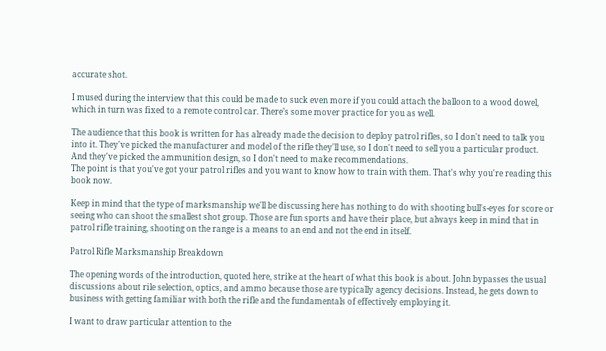accurate shot.

I mused during the interview that this could be made to suck even more if you could attach the balloon to a wood dowel, which in turn was fixed to a remote control car. There’s some mover practice for you as well.

The audience that this book is written for has already made the decision to deploy patrol rifles, so I don't need to talk you into it. They've picked the manufacturer and model of the rifle they'll use, so I don't need to sell you a particular product. And they've picked the ammunition design, so I don't need to make recommendations.
The point is that you've got your patrol rifles and you want to know how to train with them. That's why you're reading this book now.

Keep in mind that the type of marksmanship we'll be discussing here has nothing to do with shooting bull's-eyes for score or seeing who can shoot the smallest shot group. Those are fun sports and have their place, but always keep in mind that in patrol rifle training, shooting on the range is a means to an end and not the end in itself.

Patrol Rifle Marksmanship Breakdown

The opening words of the introduction, quoted here, strike at the heart of what this book is about. John bypasses the usual discussions about rile selection, optics, and ammo because those are typically agency decisions. Instead, he gets down to business with getting familiar with both the rifle and the fundamentals of effectively employing it.

I want to draw particular attention to the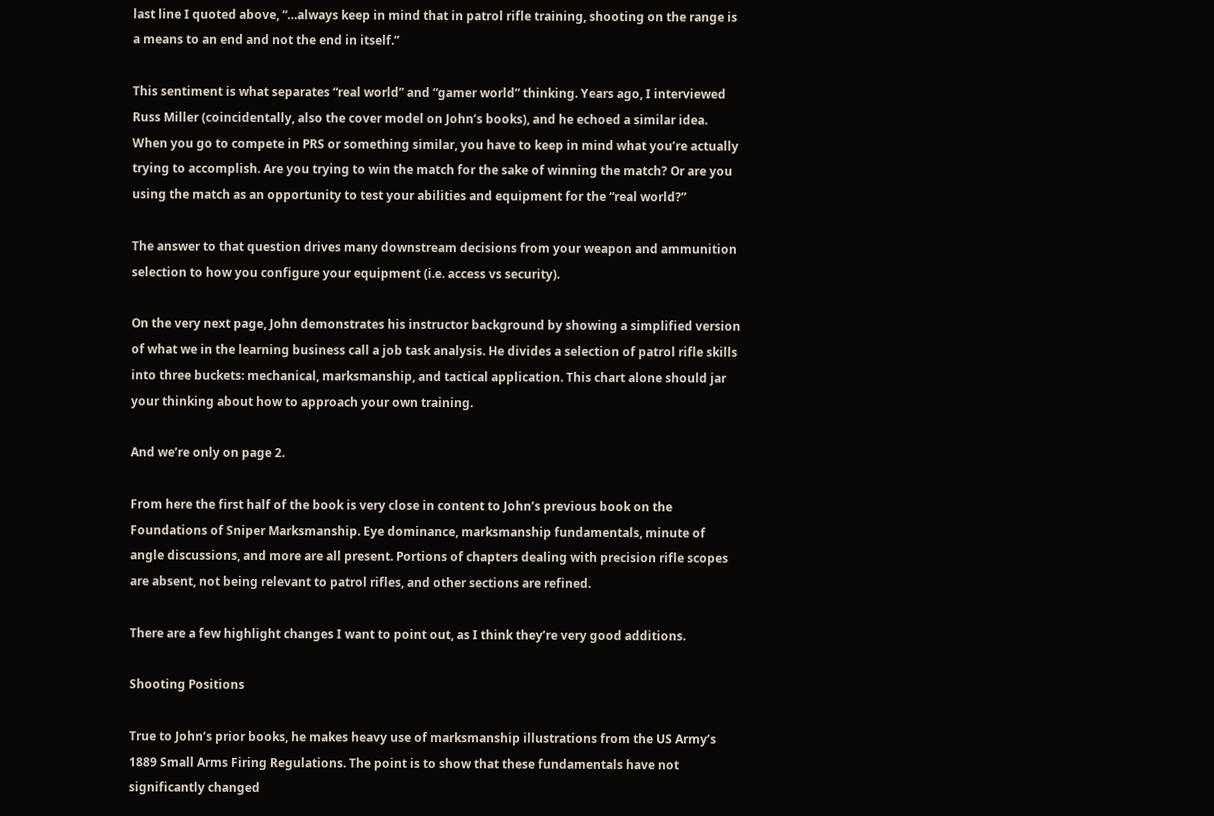last line I quoted above, “…always keep in mind that in patrol rifle training, shooting on the range is a means to an end and not the end in itself.”

This sentiment is what separates “real world” and “gamer world” thinking. Years ago, I interviewed Russ Miller (coincidentally, also the cover model on John’s books), and he echoed a similar idea. When you go to compete in PRS or something similar, you have to keep in mind what you’re actually trying to accomplish. Are you trying to win the match for the sake of winning the match? Or are you using the match as an opportunity to test your abilities and equipment for the “real world?”

The answer to that question drives many downstream decisions from your weapon and ammunition selection to how you configure your equipment (i.e. access vs security).

On the very next page, John demonstrates his instructor background by showing a simplified version of what we in the learning business call a job task analysis. He divides a selection of patrol rifle skills into three buckets: mechanical, marksmanship, and tactical application. This chart alone should jar your thinking about how to approach your own training.

And we’re only on page 2.

From here the first half of the book is very close in content to John’s previous book on the Foundations of Sniper Marksmanship. Eye dominance, marksmanship fundamentals, minute of angle discussions, and more are all present. Portions of chapters dealing with precision rifle scopes are absent, not being relevant to patrol rifles, and other sections are refined.

There are a few highlight changes I want to point out, as I think they’re very good additions.

Shooting Positions

True to John’s prior books, he makes heavy use of marksmanship illustrations from the US Army’s 1889 Small Arms Firing Regulations. The point is to show that these fundamentals have not significantly changed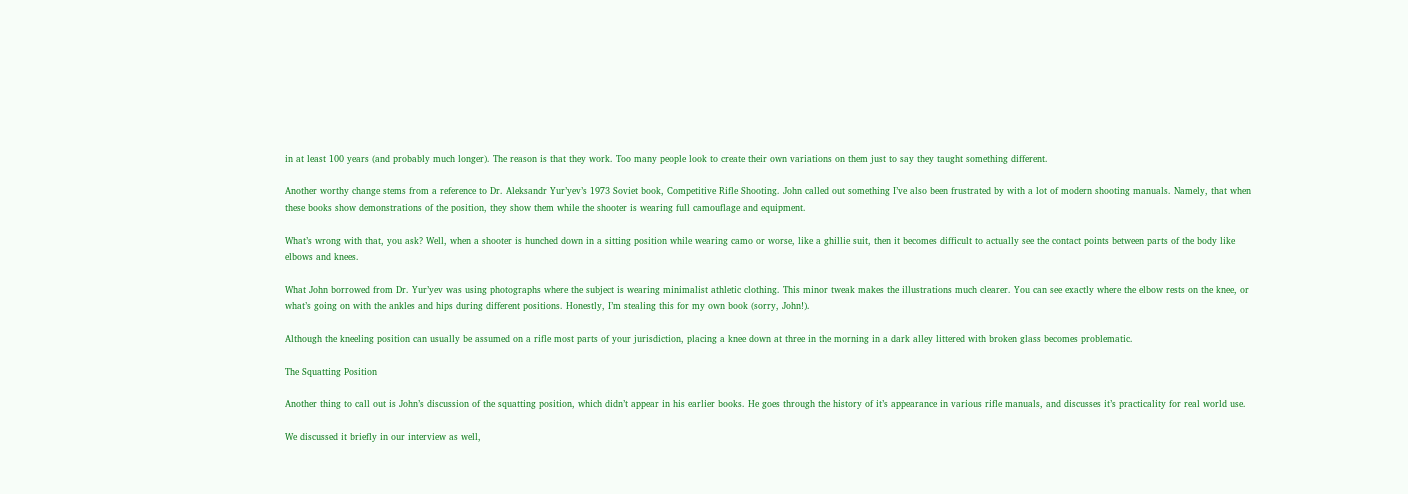in at least 100 years (and probably much longer). The reason is that they work. Too many people look to create their own variations on them just to say they taught something different.

Another worthy change stems from a reference to Dr. Aleksandr Yur’yev’s 1973 Soviet book, Competitive Rifle Shooting. John called out something I’ve also been frustrated by with a lot of modern shooting manuals. Namely, that when these books show demonstrations of the position, they show them while the shooter is wearing full camouflage and equipment.

What’s wrong with that, you ask? Well, when a shooter is hunched down in a sitting position while wearing camo or worse, like a ghillie suit, then it becomes difficult to actually see the contact points between parts of the body like elbows and knees.

What John borrowed from Dr. Yur’yev was using photographs where the subject is wearing minimalist athletic clothing. This minor tweak makes the illustrations much clearer. You can see exactly where the elbow rests on the knee, or what’s going on with the ankles and hips during different positions. Honestly, I’m stealing this for my own book (sorry, John!).

Although the kneeling position can usually be assumed on a rifle most parts of your jurisdiction, placing a knee down at three in the morning in a dark alley littered with broken glass becomes problematic.

The Squatting Position

Another thing to call out is John’s discussion of the squatting position, which didn’t appear in his earlier books. He goes through the history of it’s appearance in various rifle manuals, and discusses it’s practicality for real world use.

We discussed it briefly in our interview as well,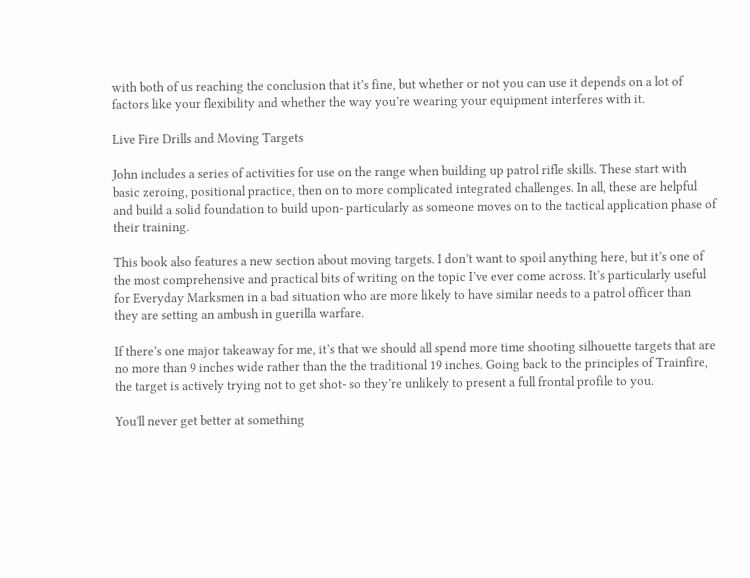with both of us reaching the conclusion that it’s fine, but whether or not you can use it depends on a lot of factors like your flexibility and whether the way you’re wearing your equipment interferes with it.

Live Fire Drills and Moving Targets

John includes a series of activities for use on the range when building up patrol rifle skills. These start with basic zeroing, positional practice, then on to more complicated integrated challenges. In all, these are helpful and build a solid foundation to build upon- particularly as someone moves on to the tactical application phase of their training.

This book also features a new section about moving targets. I don’t want to spoil anything here, but it’s one of the most comprehensive and practical bits of writing on the topic I’ve ever come across. It’s particularly useful for Everyday Marksmen in a bad situation who are more likely to have similar needs to a patrol officer than they are setting an ambush in guerilla warfare.

If there’s one major takeaway for me, it’s that we should all spend more time shooting silhouette targets that are no more than 9 inches wide rather than the the traditional 19 inches. Going back to the principles of Trainfire, the target is actively trying not to get shot- so they’re unlikely to present a full frontal profile to you.

You'll never get better at something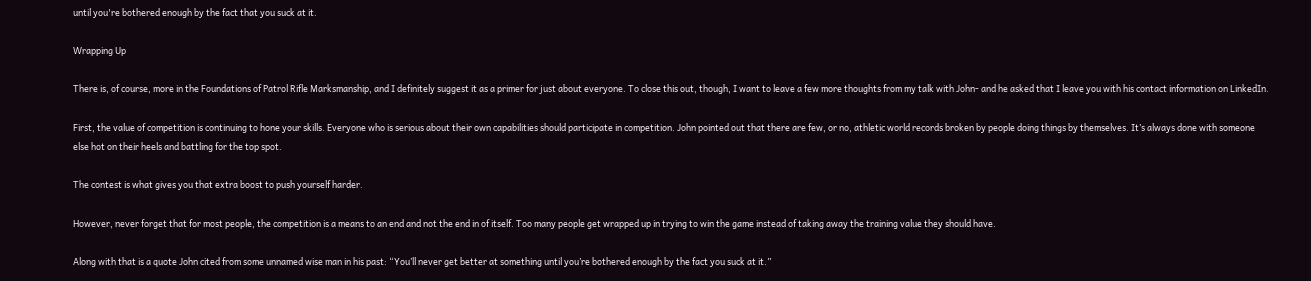until you're bothered enough by the fact that you suck at it.

Wrapping Up

There is, of course, more in the Foundations of Patrol Rifle Marksmanship, and I definitely suggest it as a primer for just about everyone. To close this out, though, I want to leave a few more thoughts from my talk with John- and he asked that I leave you with his contact information on LinkedIn.

First, the value of competition is continuing to hone your skills. Everyone who is serious about their own capabilities should participate in competition. John pointed out that there are few, or no, athletic world records broken by people doing things by themselves. It’s always done with someone else hot on their heels and battling for the top spot.

The contest is what gives you that extra boost to push yourself harder.

However, never forget that for most people, the competition is a means to an end and not the end in of itself. Too many people get wrapped up in trying to win the game instead of taking away the training value they should have.

Along with that is a quote John cited from some unnamed wise man in his past: “You’ll never get better at something until you’re bothered enough by the fact you suck at it.”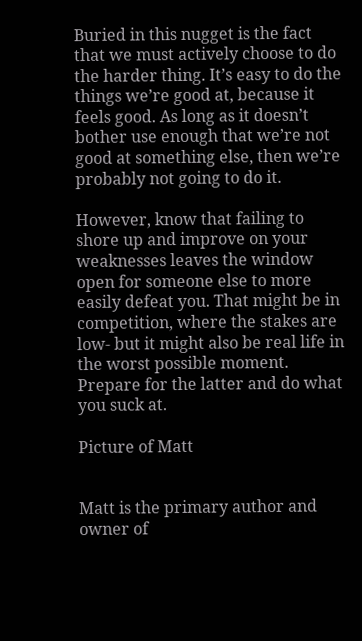Buried in this nugget is the fact that we must actively choose to do the harder thing. It’s easy to do the things we’re good at, because it feels good. As long as it doesn’t bother use enough that we’re not good at something else, then we’re probably not going to do it.

However, know that failing to shore up and improve on your weaknesses leaves the window open for someone else to more easily defeat you. That might be in competition, where the stakes are low- but it might also be real life in the worst possible moment. Prepare for the latter and do what you suck at.

Picture of Matt


Matt is the primary author and owner of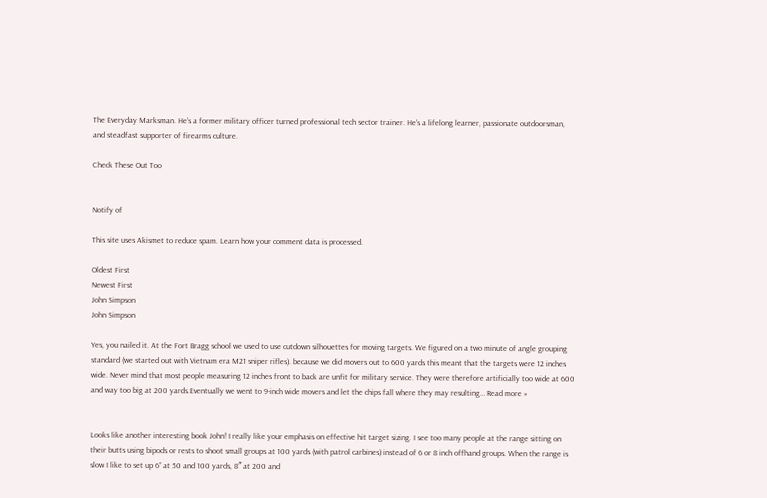The Everyday Marksman. He's a former military officer turned professional tech sector trainer. He's a lifelong learner, passionate outdoorsman, and steadfast supporter of firearms culture.

Check These Out Too


Notify of

This site uses Akismet to reduce spam. Learn how your comment data is processed.

Oldest First
Newest First
John Simpson
John Simpson

Yes, you nailed it. At the Fort Bragg school we used to use cutdown silhouettes for moving targets. We figured on a two minute of angle grouping standard (we started out with Vietnam era M21 sniper rifles). because we did movers out to 600 yards this meant that the targets were 12 inches wide. Never mind that most people measuring 12 inches front to back are unfit for military service. They were therefore artificially too wide at 600 and way too big at 200 yards.Eventually we went to 9-inch wide movers and let the chips fall where they may resulting… Read more »


Looks like another interesting book John! I really like your emphasis on effective hit target sizing. I see too many people at the range sitting on their butts using bipods or rests to shoot small groups at 100 yards (with patrol carbines) instead of 6 or 8 inch offhand groups. When the range is slow I like to set up 6” at 50 and 100 yards, 8″ at 200 and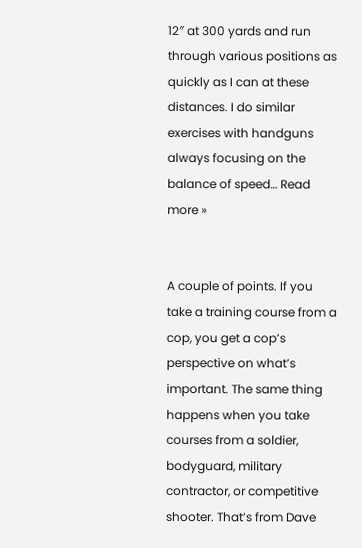12″ at 300 yards and run through various positions as quickly as I can at these distances. I do similar exercises with handguns always focusing on the balance of speed… Read more »


A couple of points. If you take a training course from a cop, you get a cop’s perspective on what’s important. The same thing happens when you take courses from a soldier, bodyguard, military contractor, or competitive shooter. That’s from Dave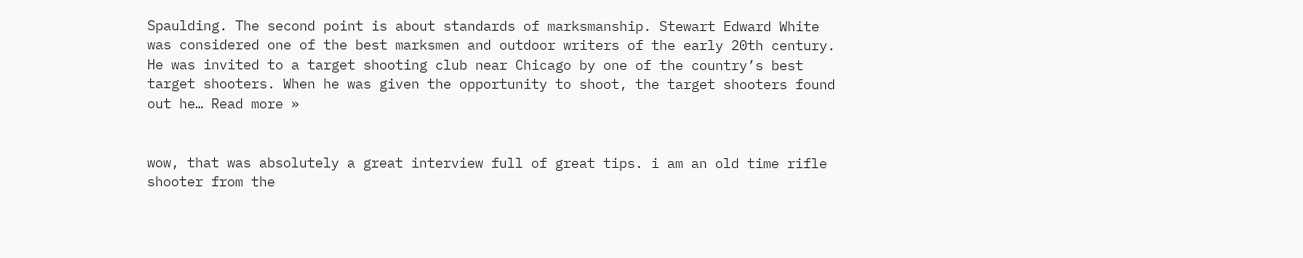Spaulding. The second point is about standards of marksmanship. Stewart Edward White was considered one of the best marksmen and outdoor writers of the early 20th century. He was invited to a target shooting club near Chicago by one of the country’s best target shooters. When he was given the opportunity to shoot, the target shooters found out he… Read more »


wow, that was absolutely a great interview full of great tips. i am an old time rifle shooter from the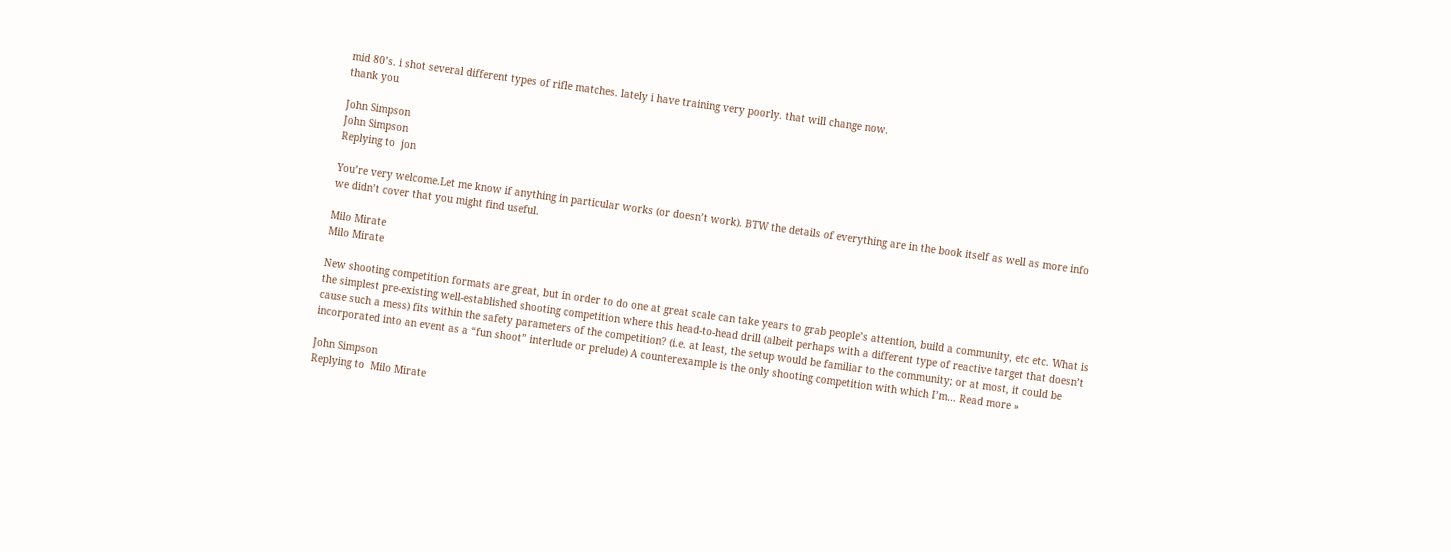mid 80’s. i shot several different types of rifle matches. lately i have training very poorly. that will change now.
thank you

John Simpson
John Simpson
Replying to  jon

You’re very welcome.Let me know if anything in particular works (or doesn’t work). BTW the details of everything are in the book itself as well as more info we didn’t cover that you might find useful.

Milo Mirate
Milo Mirate

New shooting competition formats are great, but in order to do one at great scale can take years to grab people’s attention, build a community, etc etc. What is the simplest pre-existing well-established shooting competition where this head-to-head drill (albeit perhaps with a different type of reactive target that doesn’t cause such a mess) fits within the safety parameters of the competition? (i.e. at least, the setup would be familiar to the community; or at most, it could be incorporated into an event as a “fun shoot” interlude or prelude) A counterexample is the only shooting competition with which I’m… Read more »

John Simpson
Replying to  Milo Mirate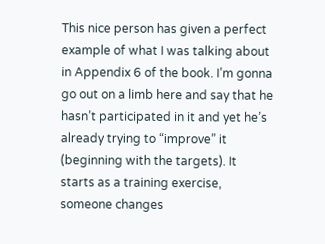This nice person has given a perfect example of what I was talking about in Appendix 6 of the book. I’m gonna go out on a limb here and say that he hasn’t participated in it and yet he’s already trying to “improve” it (beginning with the targets). It starts as a training exercise, someone changes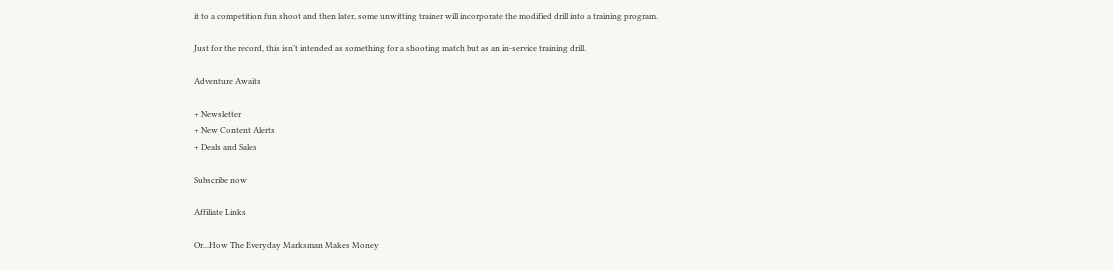it to a competition fun shoot and then later, some unwitting trainer will incorporate the modified drill into a training program.

Just for the record, this isn’t intended as something for a shooting match but as an in-service training drill.

Adventure Awaits

+ Newsletter
+ New Content Alerts
+ Deals and Sales

Subscribe now

Affiliate Links

Or...How The Everyday Marksman Makes Money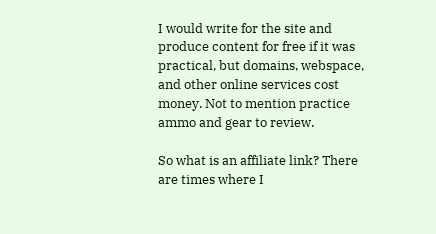I would write for the site and produce content for free if it was practical, but domains, webspace, and other online services cost money. Not to mention practice ammo and gear to review.

So what is an affiliate link? There are times where I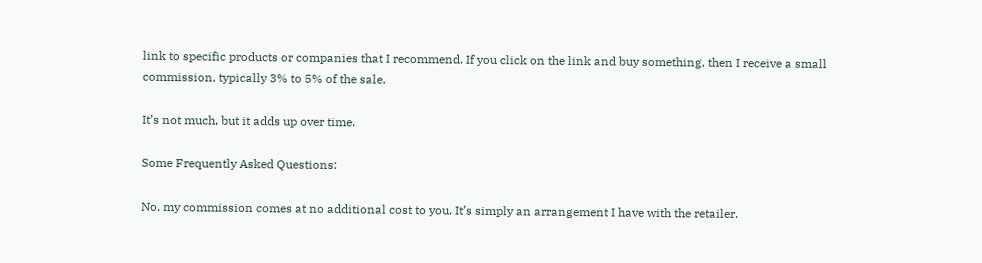link to specific products or companies that I recommend. If you click on the link and buy something, then I receive a small commission, typically 3% to 5% of the sale.

It’s not much, but it adds up over time.

Some Frequently Asked Questions:

No, my commission comes at no additional cost to you. It’s simply an arrangement I have with the retailer.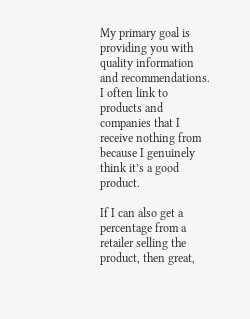My primary goal is providing you with quality information and recommendations. I often link to products and companies that I receive nothing from because I genuinely think it’s a good product.

If I can also get a percentage from a retailer selling the product, then great,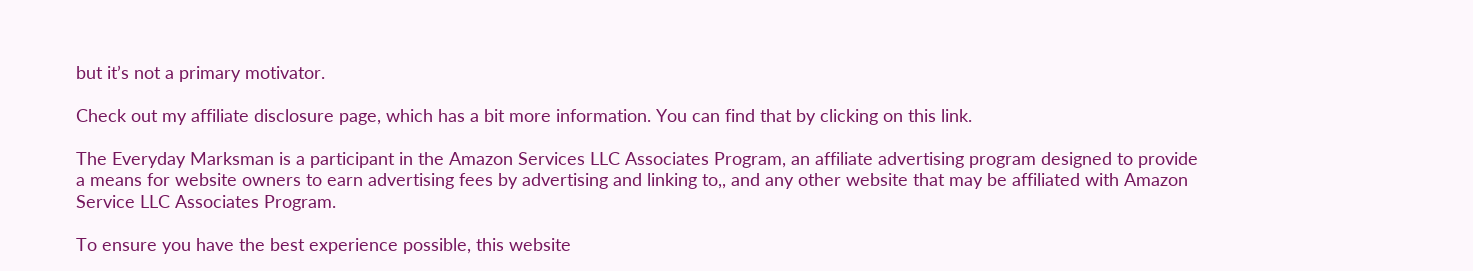but it’s not a primary motivator.

Check out my affiliate disclosure page, which has a bit more information. You can find that by clicking on this link.

The Everyday Marksman is a participant in the Amazon Services LLC Associates Program, an affiliate advertising program designed to provide a means for website owners to earn advertising fees by advertising and linking to,, and any other website that may be affiliated with Amazon Service LLC Associates Program.

To ensure you have the best experience possible, this website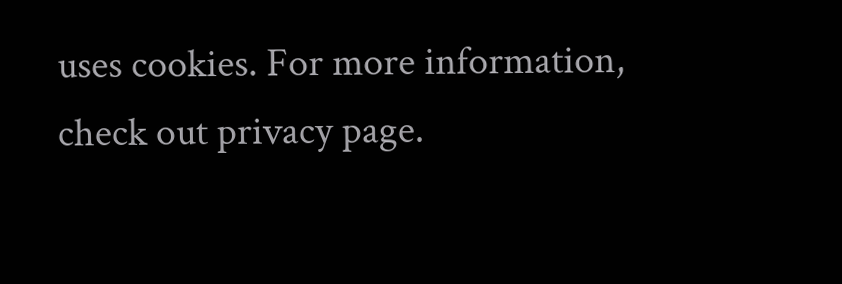uses cookies. For more information, check out privacy page.